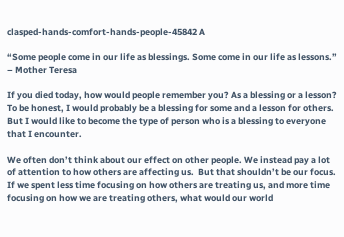clasped-hands-comfort-hands-people-45842 A

“Some people come in our life as blessings. Some come in our life as lessons.” – Mother Teresa

If you died today, how would people remember you? As a blessing or a lesson?  To be honest, I would probably be a blessing for some and a lesson for others.  But I would like to become the type of person who is a blessing to everyone that I encounter.

We often don’t think about our effect on other people. We instead pay a lot of attention to how others are affecting us.  But that shouldn’t be our focus.  If we spent less time focusing on how others are treating us, and more time focusing on how we are treating others, what would our world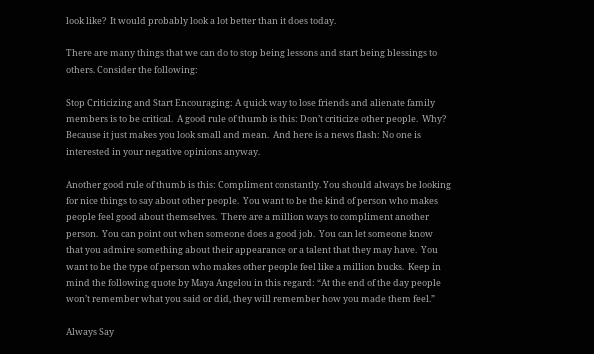look like?  It would probably look a lot better than it does today.

There are many things that we can do to stop being lessons and start being blessings to others. Consider the following:

Stop Criticizing and Start Encouraging: A quick way to lose friends and alienate family members is to be critical.  A good rule of thumb is this: Don’t criticize other people.  Why?  Because it just makes you look small and mean.  And here is a news flash: No one is interested in your negative opinions anyway.

Another good rule of thumb is this: Compliment constantly. You should always be looking for nice things to say about other people.  You want to be the kind of person who makes people feel good about themselves.  There are a million ways to compliment another person.  You can point out when someone does a good job.  You can let someone know that you admire something about their appearance or a talent that they may have.  You want to be the type of person who makes other people feel like a million bucks.  Keep in mind the following quote by Maya Angelou in this regard: “At the end of the day people won’t remember what you said or did, they will remember how you made them feel.”

Always Say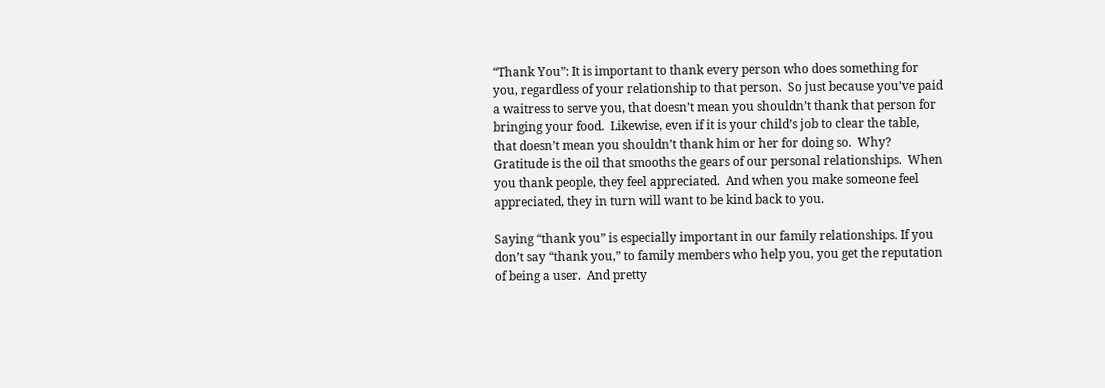“Thank You”: It is important to thank every person who does something for you, regardless of your relationship to that person.  So just because you’ve paid a waitress to serve you, that doesn’t mean you shouldn’t thank that person for bringing your food.  Likewise, even if it is your child’s job to clear the table, that doesn’t mean you shouldn’t thank him or her for doing so.  Why?  Gratitude is the oil that smooths the gears of our personal relationships.  When you thank people, they feel appreciated.  And when you make someone feel appreciated, they in turn will want to be kind back to you.

Saying “thank you” is especially important in our family relationships. If you don’t say “thank you,” to family members who help you, you get the reputation of being a user.  And pretty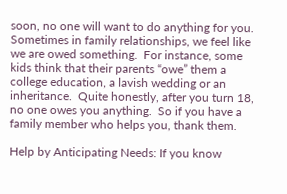soon, no one will want to do anything for you.  Sometimes in family relationships, we feel like we are owed something.  For instance, some kids think that their parents “owe” them a college education, a lavish wedding or an inheritance.  Quite honestly, after you turn 18, no one owes you anything.  So if you have a family member who helps you, thank them.

Help by Anticipating Needs: If you know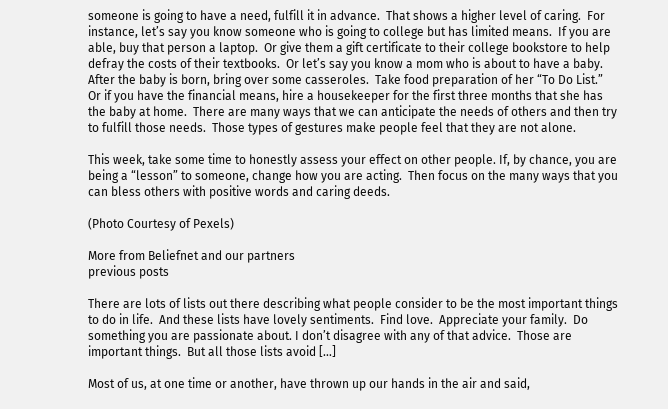someone is going to have a need, fulfill it in advance.  That shows a higher level of caring.  For instance, let’s say you know someone who is going to college but has limited means.  If you are able, buy that person a laptop.  Or give them a gift certificate to their college bookstore to help defray the costs of their textbooks.  Or let’s say you know a mom who is about to have a baby.  After the baby is born, bring over some casseroles.  Take food preparation of her “To Do List.”  Or if you have the financial means, hire a housekeeper for the first three months that she has the baby at home.  There are many ways that we can anticipate the needs of others and then try to fulfill those needs.  Those types of gestures make people feel that they are not alone.

This week, take some time to honestly assess your effect on other people. If, by chance, you are being a “lesson” to someone, change how you are acting.  Then focus on the many ways that you can bless others with positive words and caring deeds.

(Photo Courtesy of Pexels)

More from Beliefnet and our partners
previous posts

There are lots of lists out there describing what people consider to be the most important things to do in life.  And these lists have lovely sentiments.  Find love.  Appreciate your family.  Do something you are passionate about. I don’t disagree with any of that advice.  Those are important things.  But all those lists avoid […]

Most of us, at one time or another, have thrown up our hands in the air and said,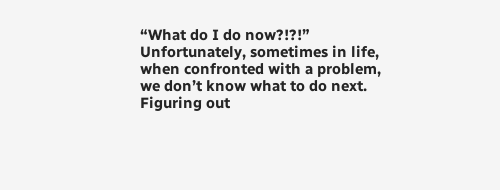“What do I do now?!?!”  Unfortunately, sometimes in life, when confronted with a problem, we don’t know what to do next.  Figuring out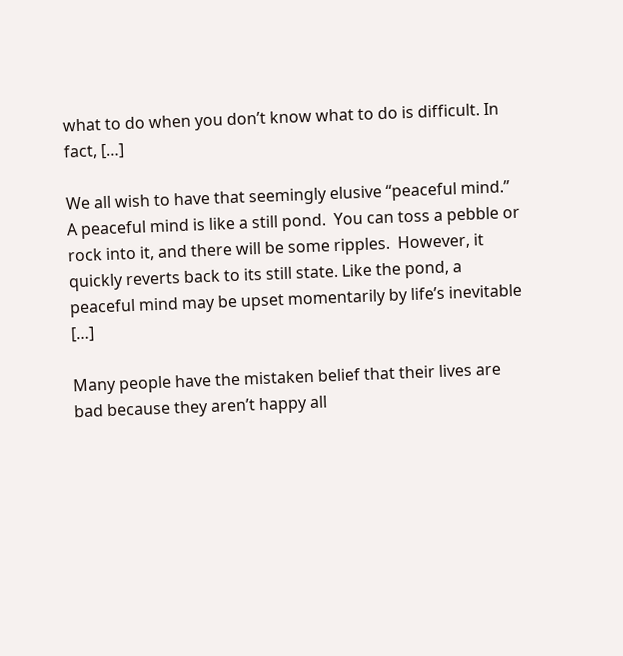what to do when you don’t know what to do is difficult. In fact, […]

We all wish to have that seemingly elusive “peaceful mind.”  A peaceful mind is like a still pond.  You can toss a pebble or rock into it, and there will be some ripples.  However, it quickly reverts back to its still state. Like the pond, a peaceful mind may be upset momentarily by life’s inevitable […]

Many people have the mistaken belief that their lives are bad because they aren’t happy all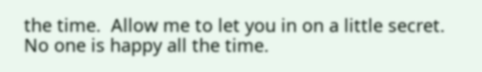the time.  Allow me to let you in on a little secret.  No one is happy all the time.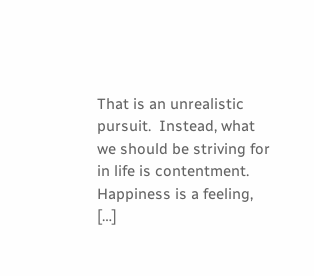That is an unrealistic pursuit.  Instead, what we should be striving for in life is contentment. Happiness is a feeling, […]